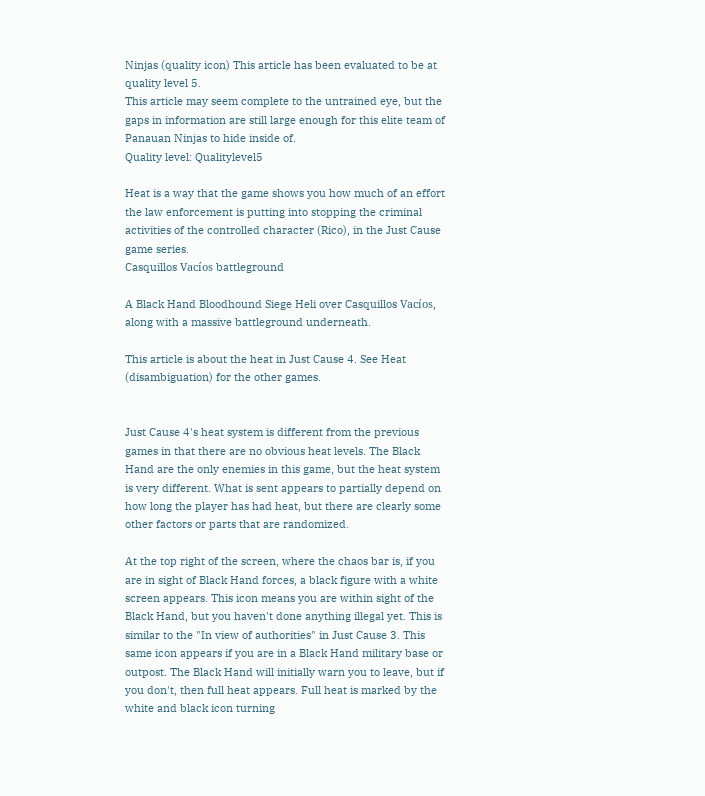Ninjas (quality icon) This article has been evaluated to be at quality level 5.
This article may seem complete to the untrained eye, but the gaps in information are still large enough for this elite team of Panauan Ninjas to hide inside of.
Quality level: Qualitylevel5

Heat is a way that the game shows you how much of an effort the law enforcement is putting into stopping the criminal activities of the controlled character (Rico), in the Just Cause game series.
Casquillos Vacíos battleground

A Black Hand Bloodhound Siege Heli over Casquillos Vacíos, along with a massive battleground underneath.

This article is about the heat in Just Cause 4. See Heat (disambiguation) for the other games.


Just Cause 4's heat system is different from the previous games in that there are no obvious heat levels. The Black Hand are the only enemies in this game, but the heat system is very different. What is sent appears to partially depend on how long the player has had heat, but there are clearly some other factors or parts that are randomized.

At the top right of the screen, where the chaos bar is, if you are in sight of Black Hand forces, a black figure with a white screen appears. This icon means you are within sight of the Black Hand, but you haven't done anything illegal yet. This is similar to the "In view of authorities" in Just Cause 3. This same icon appears if you are in a Black Hand military base or outpost. The Black Hand will initially warn you to leave, but if you don't, then full heat appears. Full heat is marked by the white and black icon turning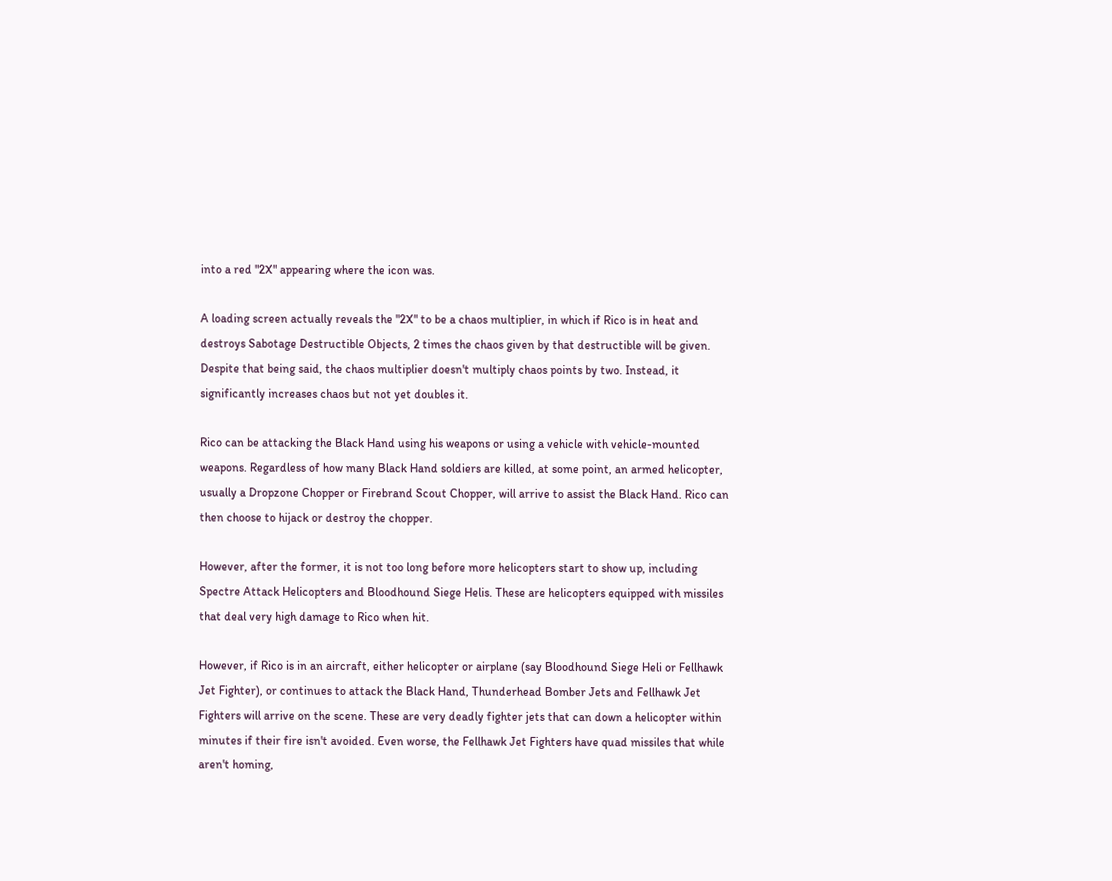into a red "2X" appearing where the icon was.

A loading screen actually reveals the "2X" to be a chaos multiplier, in which if Rico is in heat and destroys Sabotage Destructible Objects, 2 times the chaos given by that destructible will be given. Despite that being said, the chaos multiplier doesn't multiply chaos points by two. Instead, it significantly increases chaos but not yet doubles it.

Rico can be attacking the Black Hand using his weapons or using a vehicle with vehicle-mounted weapons. Regardless of how many Black Hand soldiers are killed, at some point, an armed helicopter, usually a Dropzone Chopper or Firebrand Scout Chopper, will arrive to assist the Black Hand. Rico can then choose to hijack or destroy the chopper.

However, after the former, it is not too long before more helicopters start to show up, including Spectre Attack Helicopters and Bloodhound Siege Helis. These are helicopters equipped with missiles that deal very high damage to Rico when hit.

However, if Rico is in an aircraft, either helicopter or airplane (say Bloodhound Siege Heli or Fellhawk Jet Fighter), or continues to attack the Black Hand, Thunderhead Bomber Jets and Fellhawk Jet Fighters will arrive on the scene. These are very deadly fighter jets that can down a helicopter within minutes if their fire isn't avoided. Even worse, the Fellhawk Jet Fighters have quad missiles that while aren't homing,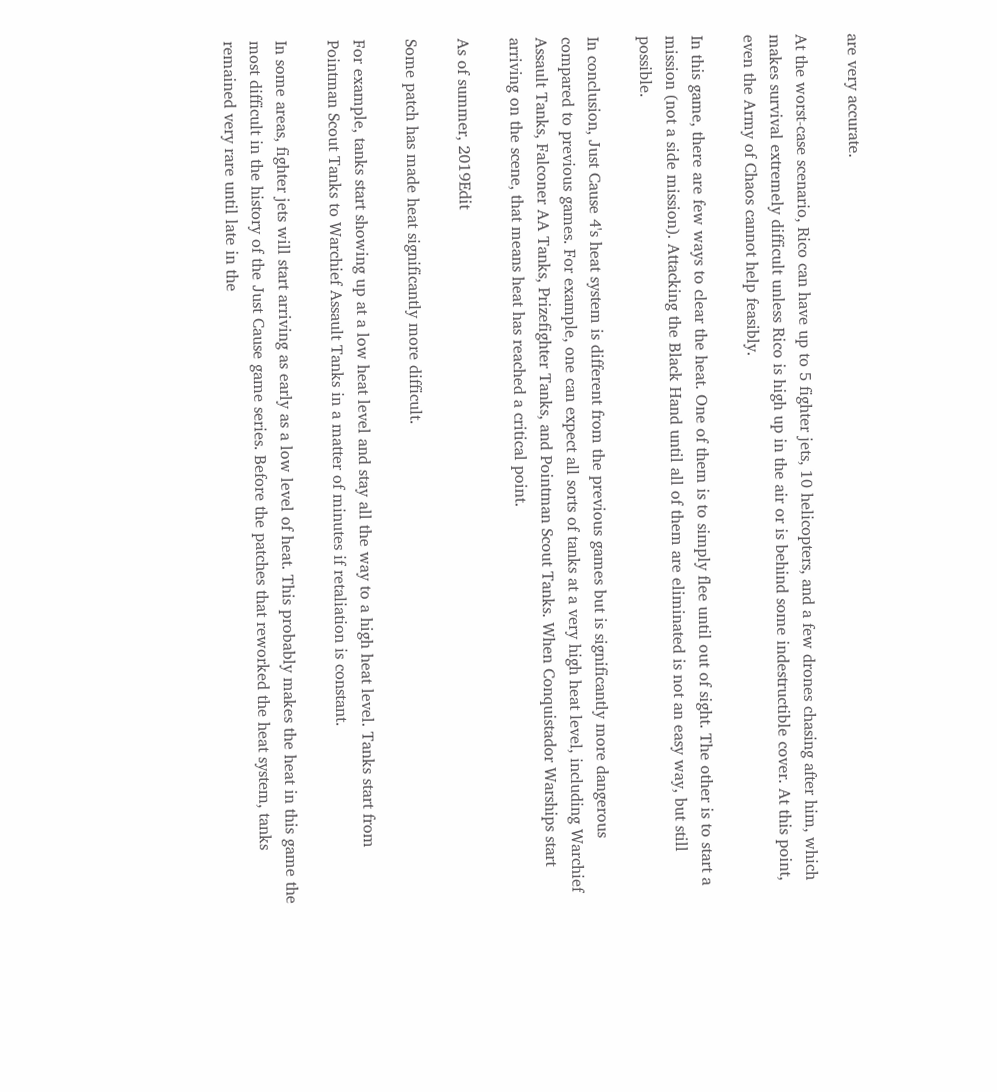are very accurate.

At the worst-case scenario, Rico can have up to 5 fighter jets, 10 helicopters, and a few drones chasing after him, which makes survival extremely difficult unless Rico is high up in the air or is behind some indestructible cover. At this point, even the Army of Chaos cannot help feasibly.

In this game, there are few ways to clear the heat. One of them is to simply flee until out of sight. The other is to start a mission (not a side mission). Attacking the Black Hand until all of them are eliminated is not an easy way, but still possible.

In conclusion, Just Cause 4's heat system is different from the previous games but is significantly more dangerous compared to previous games. For example, one can expect all sorts of tanks at a very high heat level, including Warchief Assault Tanks, Falconer AA Tanks, Prizefighter Tanks, and Pointman Scout Tanks. When Conquistador Warships start arriving on the scene, that means heat has reached a critical point.

As of summer, 2019Edit

Some patch has made heat significantly more difficult.

For example, tanks start showing up at a low heat level and stay all the way to a high heat level. Tanks start from Pointman Scout Tanks to Warchief Assault Tanks in a matter of minutes if retaliation is constant.

In some areas, fighter jets will start arriving as early as a low level of heat. This probably makes the heat in this game the most difficult in the history of the Just Cause game series. Before the patches that reworked the heat system, tanks remained very rare until late in the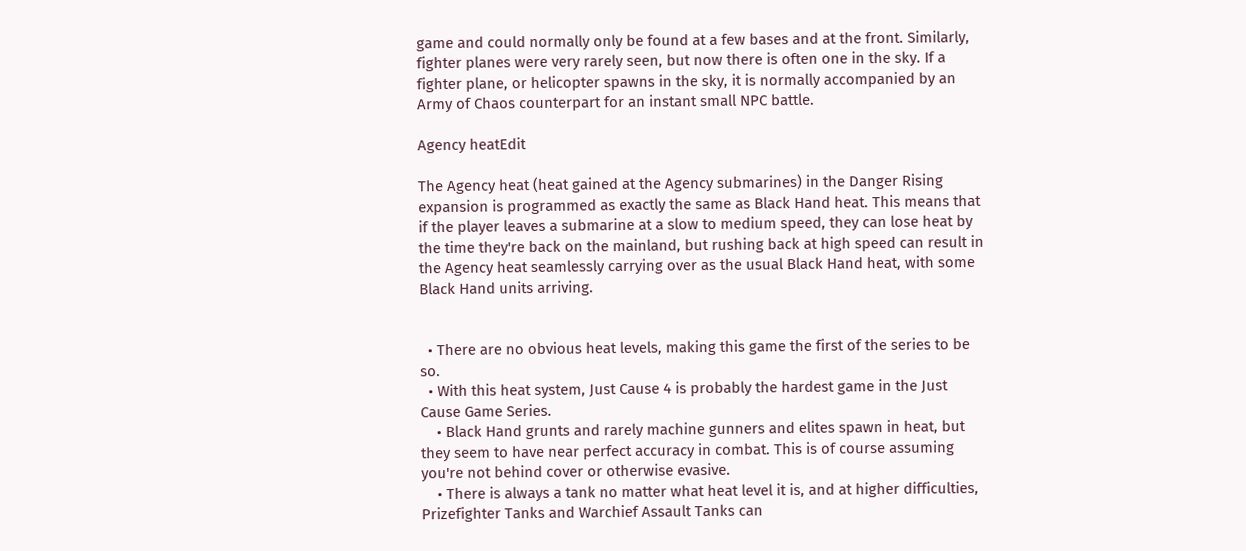game and could normally only be found at a few bases and at the front. Similarly, fighter planes were very rarely seen, but now there is often one in the sky. If a fighter plane, or helicopter spawns in the sky, it is normally accompanied by an Army of Chaos counterpart for an instant small NPC battle.

Agency heatEdit

The Agency heat (heat gained at the Agency submarines) in the Danger Rising expansion is programmed as exactly the same as Black Hand heat. This means that if the player leaves a submarine at a slow to medium speed, they can lose heat by the time they're back on the mainland, but rushing back at high speed can result in the Agency heat seamlessly carrying over as the usual Black Hand heat, with some Black Hand units arriving.


  • There are no obvious heat levels, making this game the first of the series to be so.
  • With this heat system, Just Cause 4 is probably the hardest game in the Just Cause Game Series.
    • Black Hand grunts and rarely machine gunners and elites spawn in heat, but they seem to have near perfect accuracy in combat. This is of course assuming you're not behind cover or otherwise evasive.
    • There is always a tank no matter what heat level it is, and at higher difficulties, Prizefighter Tanks and Warchief Assault Tanks can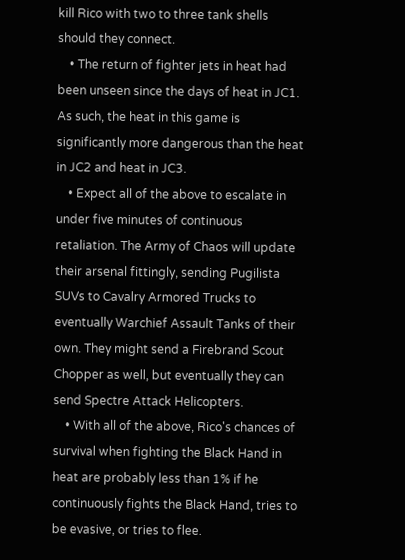kill Rico with two to three tank shells should they connect.
    • The return of fighter jets in heat had been unseen since the days of heat in JC1. As such, the heat in this game is significantly more dangerous than the heat in JC2 and heat in JC3.
    • Expect all of the above to escalate in under five minutes of continuous retaliation. The Army of Chaos will update their arsenal fittingly, sending Pugilista SUVs to Cavalry Armored Trucks to eventually Warchief Assault Tanks of their own. They might send a Firebrand Scout Chopper as well, but eventually they can send Spectre Attack Helicopters.
    • With all of the above, Rico's chances of survival when fighting the Black Hand in heat are probably less than 1% if he continuously fights the Black Hand, tries to be evasive, or tries to flee.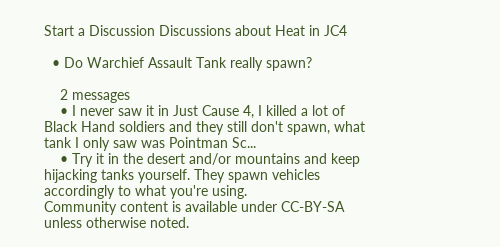Start a Discussion Discussions about Heat in JC4

  • Do Warchief Assault Tank really spawn?

    2 messages
    • I never saw it in Just Cause 4, I killed a lot of Black Hand soldiers and they still don't spawn, what tank I only saw was Pointman Sc...
    • Try it in the desert and/or mountains and keep hijacking tanks yourself. They spawn vehicles accordingly to what you're using.
Community content is available under CC-BY-SA unless otherwise noted.